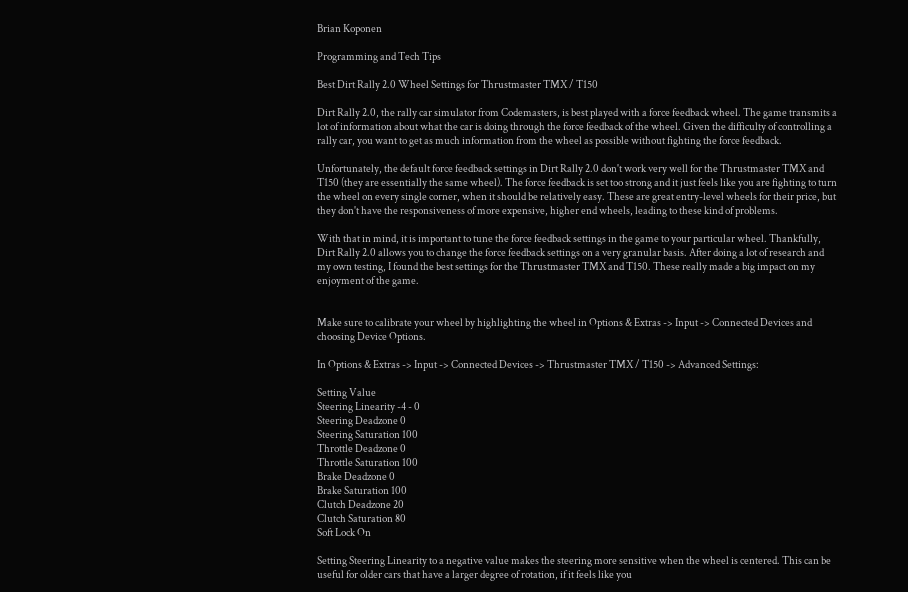Brian Koponen

Programming and Tech Tips

Best Dirt Rally 2.0 Wheel Settings for Thrustmaster TMX / T150

Dirt Rally 2.0, the rally car simulator from Codemasters, is best played with a force feedback wheel. The game transmits a lot of information about what the car is doing through the force feedback of the wheel. Given the difficulty of controlling a rally car, you want to get as much information from the wheel as possible without fighting the force feedback.

Unfortunately, the default force feedback settings in Dirt Rally 2.0 don't work very well for the Thrustmaster TMX and T150 (they are essentially the same wheel). The force feedback is set too strong and it just feels like you are fighting to turn the wheel on every single corner, when it should be relatively easy. These are great entry-level wheels for their price, but they don't have the responsiveness of more expensive, higher end wheels, leading to these kind of problems.

With that in mind, it is important to tune the force feedback settings in the game to your particular wheel. Thankfully, Dirt Rally 2.0 allows you to change the force feedback settings on a very granular basis. After doing a lot of research and my own testing, I found the best settings for the Thrustmaster TMX and T150. These really made a big impact on my enjoyment of the game.


Make sure to calibrate your wheel by highlighting the wheel in Options & Extras -> Input -> Connected Devices and choosing Device Options.

In Options & Extras -> Input -> Connected Devices -> Thrustmaster TMX / T150 -> Advanced Settings:

Setting Value
Steering Linearity -4 - 0
Steering Deadzone 0
Steering Saturation 100
Throttle Deadzone 0
Throttle Saturation 100
Brake Deadzone 0
Brake Saturation 100
Clutch Deadzone 20
Clutch Saturation 80
Soft Lock On

Setting Steering Linearity to a negative value makes the steering more sensitive when the wheel is centered. This can be useful for older cars that have a larger degree of rotation, if it feels like you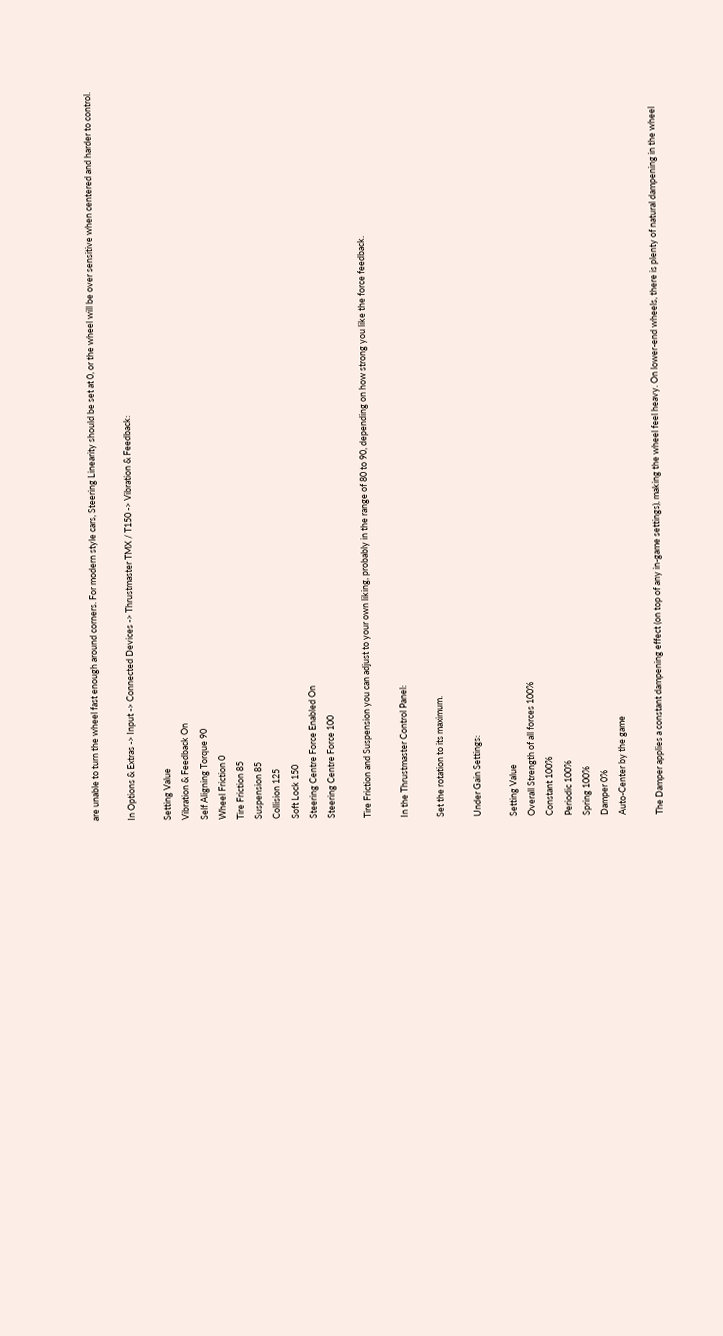are unable to turn the wheel fast enough around corners. For modern style cars, Steering Linearity should be set at 0, or the wheel will be over sensitive when centered and harder to control.

In Options & Extras -> Input -> Connected Devices -> Thrustmaster TMX / T150 -> Vibration & Feedback:

Setting Value
Vibration & Feedback On
Self Aligning Torque 90
Wheel Friction 0
Tire Friction 85
Suspension 85
Collision 125
Soft Lock 150
Steering Centre Force Enabled On
Steering Centre Force 100

Tire Friction and Suspension you can adjust to your own liking, probably in the range of 80 to 90, depending on how strong you like the force feedback.

In the Thrustmaster Control Panel:

Set the rotation to its maximum.

Under Gain Settings:

Setting Value
Overall Strength of all forces 100%
Constant 100%
Periodic 100%
Spring 100%
Damper 0%
Auto-Center by the game

The Damper applies a constant dampening effect (on top of any in-game settings), making the wheel feel heavy. On lower-end wheels, there is plenty of natural dampening in the wheel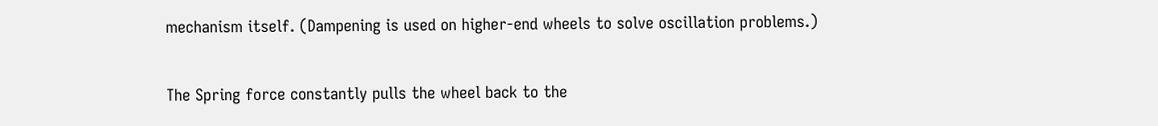mechanism itself. (Dampening is used on higher-end wheels to solve oscillation problems.)

The Spring force constantly pulls the wheel back to the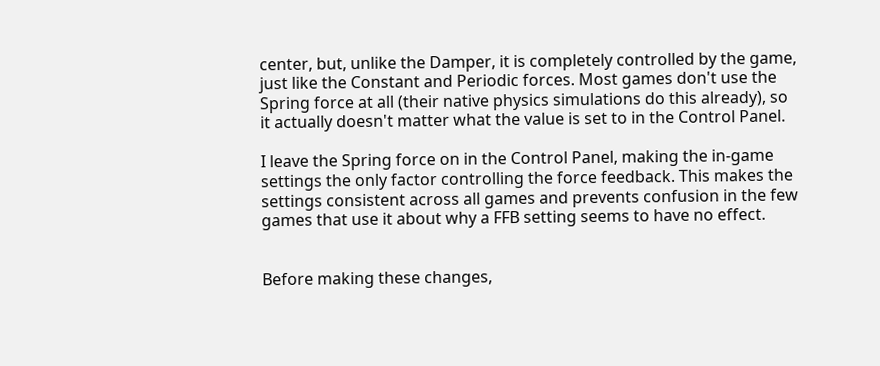center, but, unlike the Damper, it is completely controlled by the game, just like the Constant and Periodic forces. Most games don't use the Spring force at all (their native physics simulations do this already), so it actually doesn't matter what the value is set to in the Control Panel.

I leave the Spring force on in the Control Panel, making the in-game settings the only factor controlling the force feedback. This makes the settings consistent across all games and prevents confusion in the few games that use it about why a FFB setting seems to have no effect.


Before making these changes,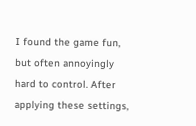I found the game fun, but often annoyingly hard to control. After applying these settings,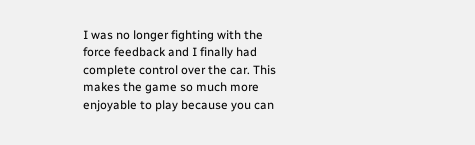I was no longer fighting with the force feedback and I finally had complete control over the car. This makes the game so much more enjoyable to play because you can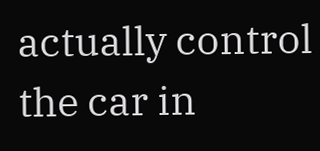actually control the car in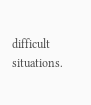difficult situations.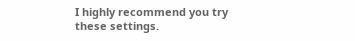I highly recommend you try these settings.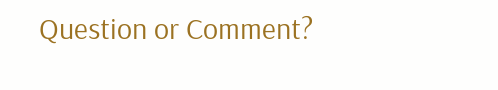Question or Comment?